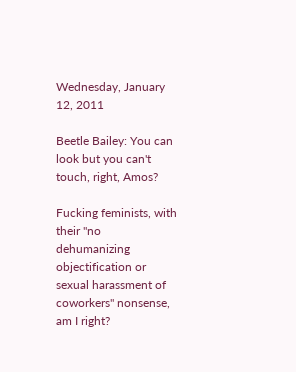Wednesday, January 12, 2011

Beetle Bailey: You can look but you can't touch, right, Amos?

Fucking feminists, with their "no dehumanizing objectification or sexual harassment of coworkers" nonsense, am I right?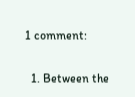1 comment:

  1. Between the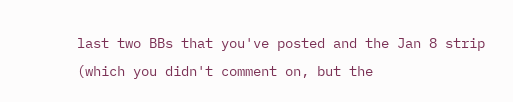last two BBs that you've posted and the Jan 8 strip (which you didn't comment on, but the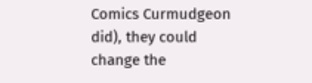Comics Curmudgeon did), they could change the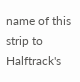name of this strip to Halftrack's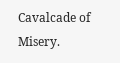Cavalcade of Misery.